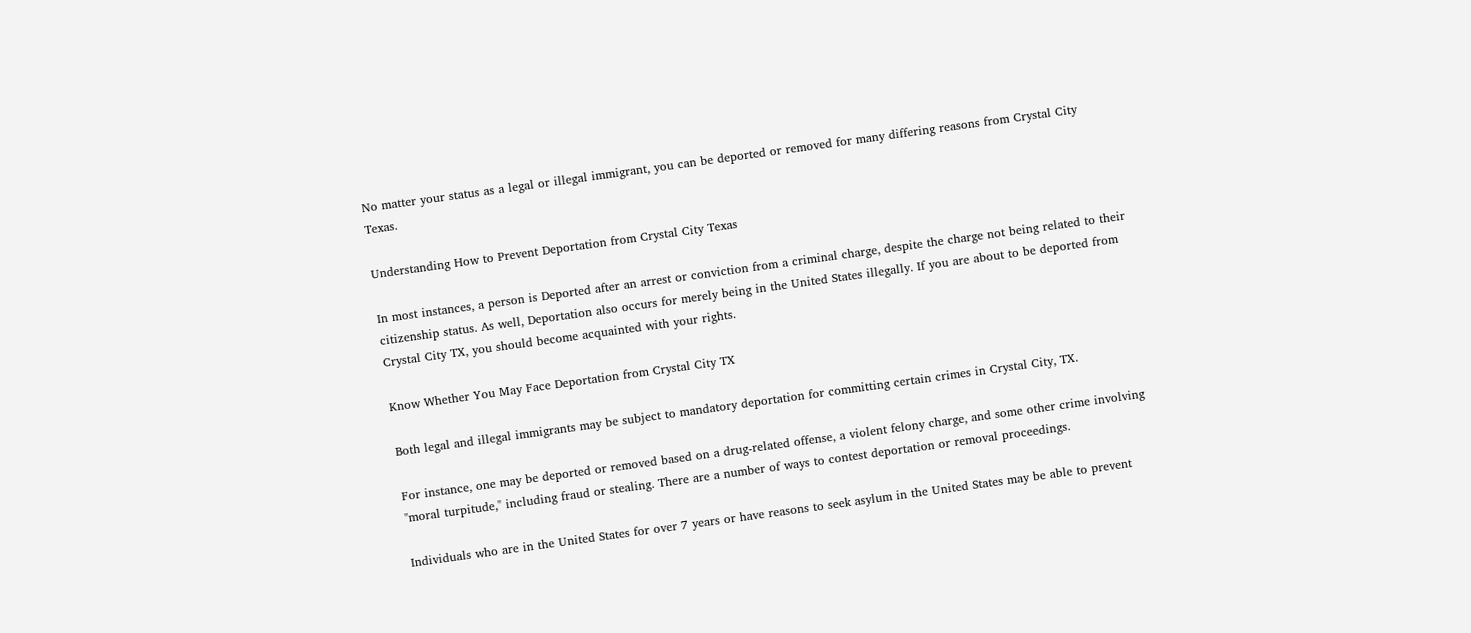No matter your status as a legal or illegal immigrant, you can be deported or removed for many differing reasons from Crystal City Texas.

Understanding How to Prevent Deportation from Crystal City Texas

In most instances, a person is Deported after an arrest or conviction from a criminal charge, despite the charge not being related to their citizenship status. As well, Deportation also occurs for merely being in the United States illegally. If you are about to be deported from Crystal City TX, you should become acquainted with your rights.

Know Whether You May Face Deportation from Crystal City TX

Both legal and illegal immigrants may be subject to mandatory deportation for committing certain crimes in Crystal City, TX.

For instance, one may be deported or removed based on a drug-related offense, a violent felony charge, and some other crime involving "moral turpitude," including fraud or stealing. There are a number of ways to contest deportation or removal proceedings.

Individuals who are in the United States for over 7 years or have reasons to seek asylum in the United States may be able to prevent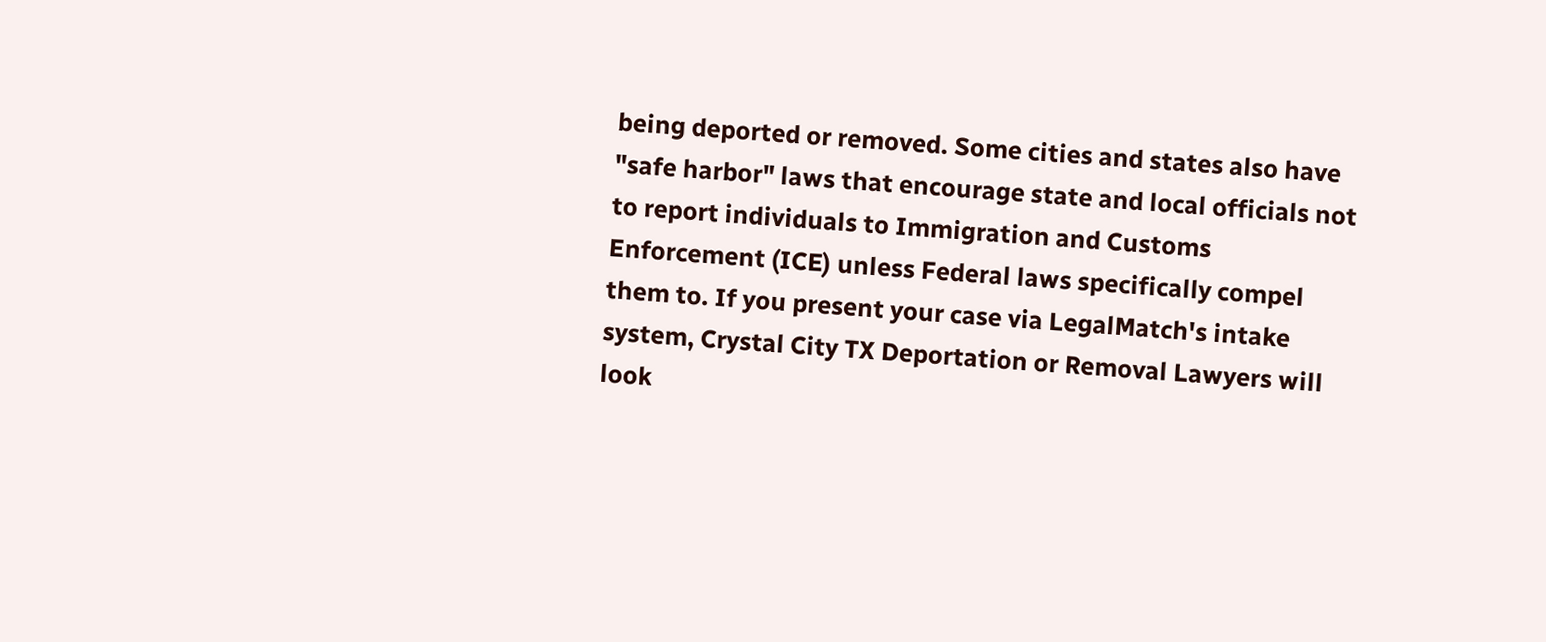being deported or removed. Some cities and states also have "safe harbor" laws that encourage state and local officials not to report individuals to Immigration and Customs Enforcement (ICE) unless Federal laws specifically compel them to. If you present your case via LegalMatch's intake system, Crystal City TX Deportation or Removal Lawyers will look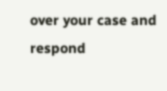over your case and respond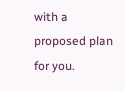with a proposed plan for you.